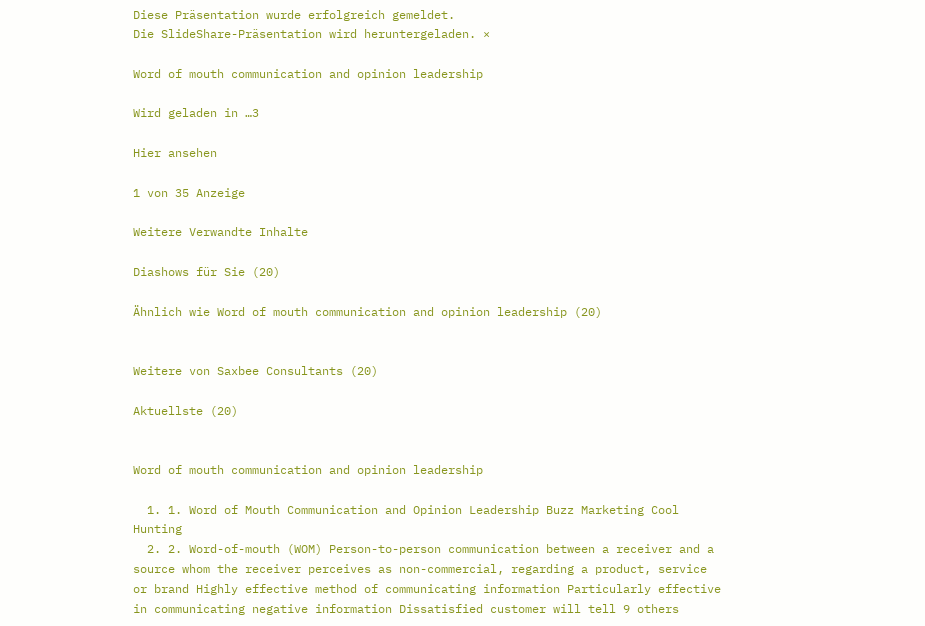Diese Präsentation wurde erfolgreich gemeldet.
Die SlideShare-Präsentation wird heruntergeladen. ×

Word of mouth communication and opinion leadership

Wird geladen in …3

Hier ansehen

1 von 35 Anzeige

Weitere Verwandte Inhalte

Diashows für Sie (20)

Ähnlich wie Word of mouth communication and opinion leadership (20)


Weitere von Saxbee Consultants (20)

Aktuellste (20)


Word of mouth communication and opinion leadership

  1. 1. Word of Mouth Communication and Opinion Leadership Buzz Marketing Cool Hunting
  2. 2. Word-of-mouth (WOM) Person-to-person communication between a receiver and a source whom the receiver perceives as non-commercial, regarding a product, service or brand Highly effective method of communicating information Particularly effective in communicating negative information Dissatisfied customer will tell 9 others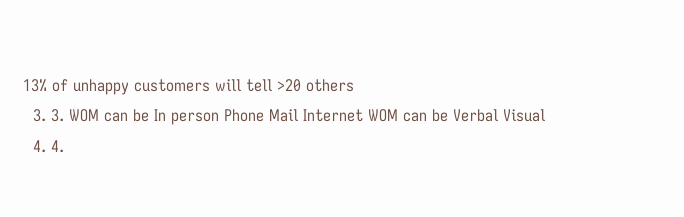13% of unhappy customers will tell >20 others
  3. 3. WOM can be In person Phone Mail Internet WOM can be Verbal Visual
  4. 4.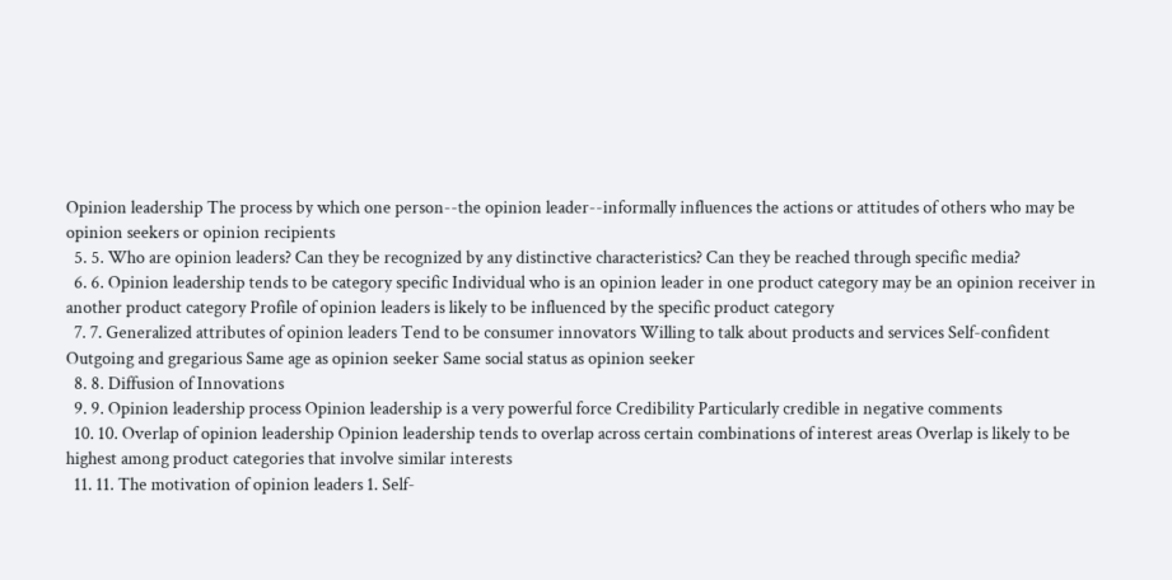Opinion leadership The process by which one person--the opinion leader--informally influences the actions or attitudes of others who may be opinion seekers or opinion recipients
  5. 5. Who are opinion leaders? Can they be recognized by any distinctive characteristics? Can they be reached through specific media?
  6. 6. Opinion leadership tends to be category specific Individual who is an opinion leader in one product category may be an opinion receiver in another product category Profile of opinion leaders is likely to be influenced by the specific product category
  7. 7. Generalized attributes of opinion leaders Tend to be consumer innovators Willing to talk about products and services Self-confident Outgoing and gregarious Same age as opinion seeker Same social status as opinion seeker
  8. 8. Diffusion of Innovations
  9. 9. Opinion leadership process Opinion leadership is a very powerful force Credibility Particularly credible in negative comments
  10. 10. Overlap of opinion leadership Opinion leadership tends to overlap across certain combinations of interest areas Overlap is likely to be highest among product categories that involve similar interests
  11. 11. The motivation of opinion leaders 1. Self-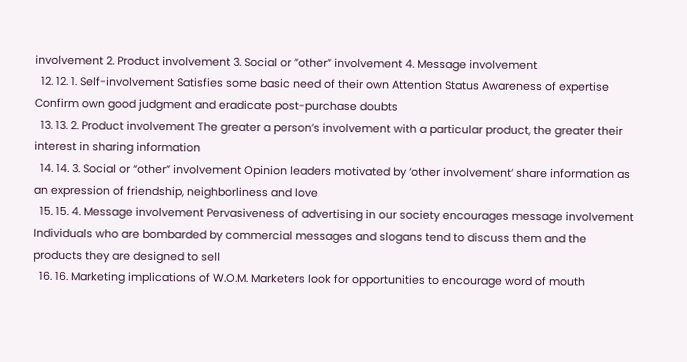involvement 2. Product involvement 3. Social or ”other” involvement 4. Message involvement
  12. 12. 1. Self-involvement Satisfies some basic need of their own Attention Status Awareness of expertise Confirm own good judgment and eradicate post-purchase doubts
  13. 13. 2. Product involvement The greater a person’s involvement with a particular product, the greater their interest in sharing information
  14. 14. 3. Social or “other” involvement Opinion leaders motivated by ‘other involvement’ share information as an expression of friendship, neighborliness and love
  15. 15. 4. Message involvement Pervasiveness of advertising in our society encourages message involvement Individuals who are bombarded by commercial messages and slogans tend to discuss them and the products they are designed to sell
  16. 16. Marketing implications of W.O.M. Marketers look for opportunities to encourage word of mouth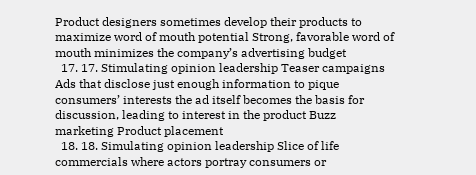Product designers sometimes develop their products to maximize word of mouth potential Strong, favorable word of mouth minimizes the company’s advertising budget
  17. 17. Stimulating opinion leadership Teaser campaigns Ads that disclose just enough information to pique consumers’ interests the ad itself becomes the basis for discussion, leading to interest in the product Buzz marketing Product placement
  18. 18. Simulating opinion leadership Slice of life commercials where actors portray consumers or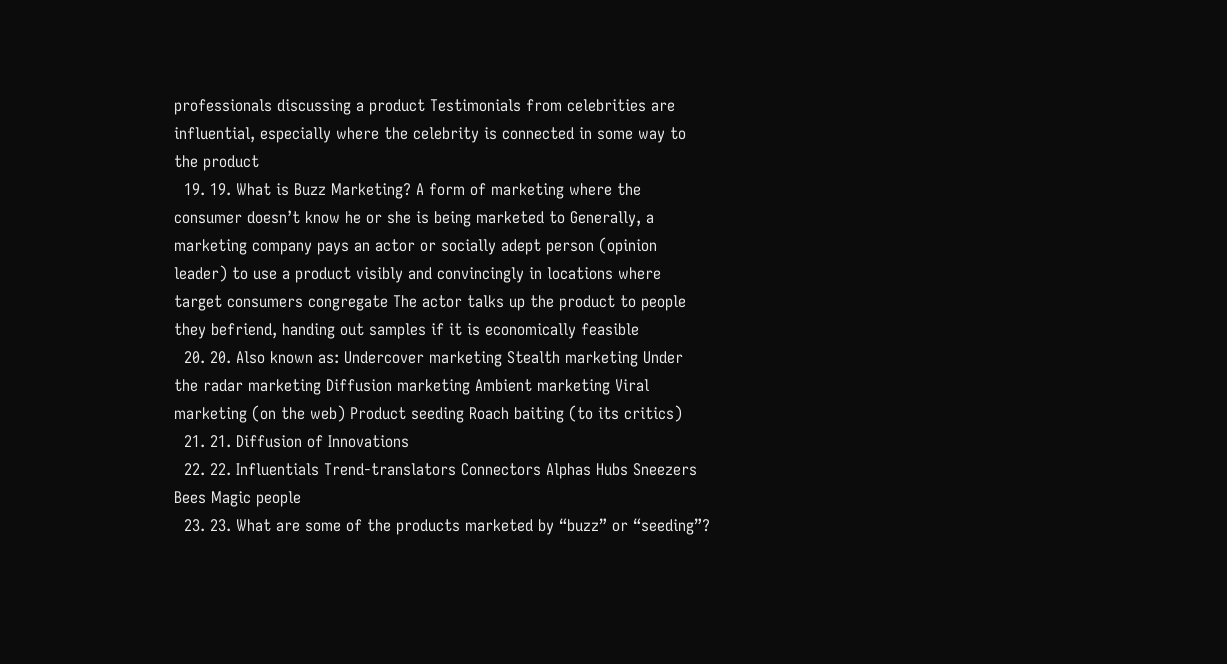professionals discussing a product Testimonials from celebrities are influential, especially where the celebrity is connected in some way to the product
  19. 19. What is Buzz Marketing? A form of marketing where the consumer doesn’t know he or she is being marketed to Generally, a marketing company pays an actor or socially adept person (opinion leader) to use a product visibly and convincingly in locations where target consumers congregate The actor talks up the product to people they befriend, handing out samples if it is economically feasible
  20. 20. Also known as: Undercover marketing Stealth marketing Under the radar marketing Diffusion marketing Ambient marketing Viral marketing (on the web) Product seeding Roach baiting (to its critics)
  21. 21. Diffusion of Innovations
  22. 22. Influentials Trend-translators Connectors Alphas Hubs Sneezers Bees Magic people
  23. 23. What are some of the products marketed by “buzz” or “seeding”?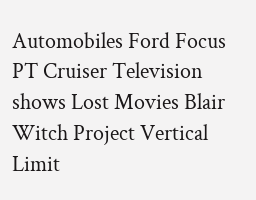Automobiles Ford Focus PT Cruiser Television shows Lost Movies Blair Witch Project Vertical Limit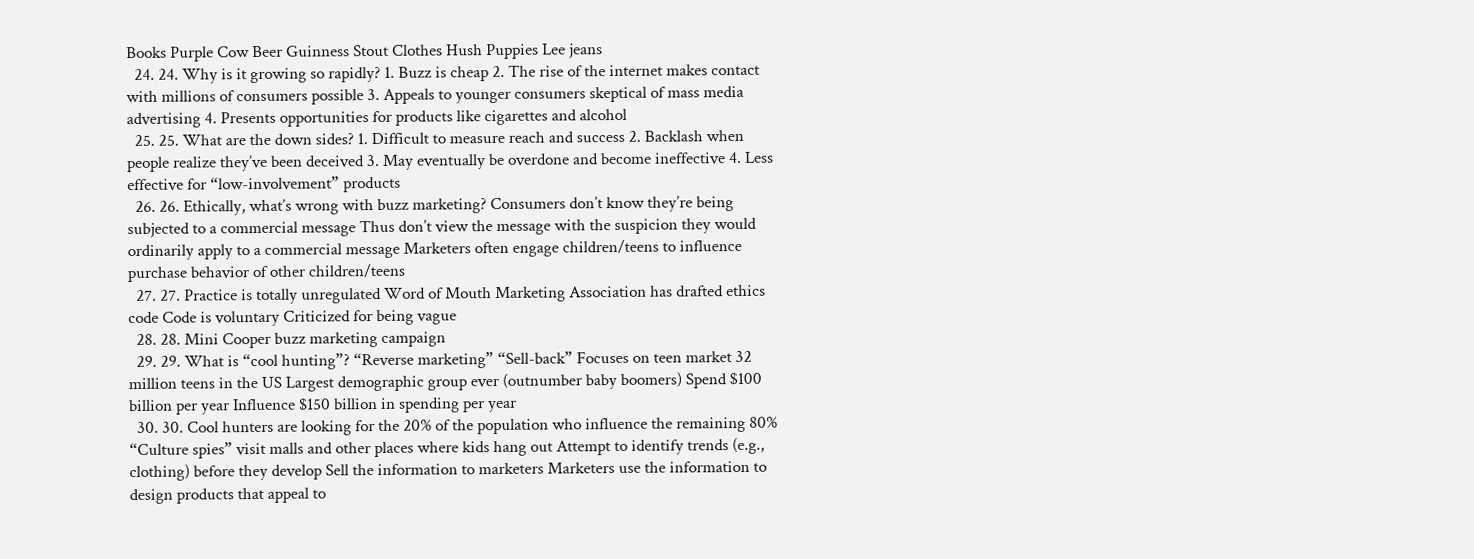Books Purple Cow Beer Guinness Stout Clothes Hush Puppies Lee jeans
  24. 24. Why is it growing so rapidly? 1. Buzz is cheap 2. The rise of the internet makes contact with millions of consumers possible 3. Appeals to younger consumers skeptical of mass media advertising 4. Presents opportunities for products like cigarettes and alcohol
  25. 25. What are the down sides? 1. Difficult to measure reach and success 2. Backlash when people realize they’ve been deceived 3. May eventually be overdone and become ineffective 4. Less effective for “low-involvement” products
  26. 26. Ethically, what’s wrong with buzz marketing? Consumers don’t know they’re being subjected to a commercial message Thus don’t view the message with the suspicion they would ordinarily apply to a commercial message Marketers often engage children/teens to influence purchase behavior of other children/teens
  27. 27. Practice is totally unregulated Word of Mouth Marketing Association has drafted ethics code Code is voluntary Criticized for being vague
  28. 28. Mini Cooper buzz marketing campaign
  29. 29. What is “cool hunting”? “Reverse marketing” “Sell-back” Focuses on teen market 32 million teens in the US Largest demographic group ever (outnumber baby boomers) Spend $100 billion per year Influence $150 billion in spending per year
  30. 30. Cool hunters are looking for the 20% of the population who influence the remaining 80% “Culture spies” visit malls and other places where kids hang out Attempt to identify trends (e.g., clothing) before they develop Sell the information to marketers Marketers use the information to design products that appeal to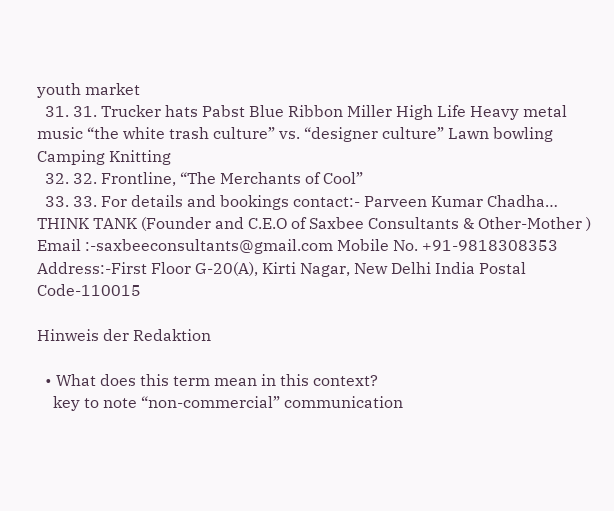youth market
  31. 31. Trucker hats Pabst Blue Ribbon Miller High Life Heavy metal music “the white trash culture” vs. “designer culture” Lawn bowling Camping Knitting
  32. 32. Frontline, “The Merchants of Cool”
  33. 33. For details and bookings contact:- Parveen Kumar Chadha… THINK TANK (Founder and C.E.O of Saxbee Consultants & Other-Mother ) Email :-saxbeeconsultants@gmail.com Mobile No. +91-9818308353 Address:-First Floor G-20(A), Kirti Nagar, New Delhi India Postal Code-110015

Hinweis der Redaktion

  • What does this term mean in this context?
    key to note “non-commercial” communication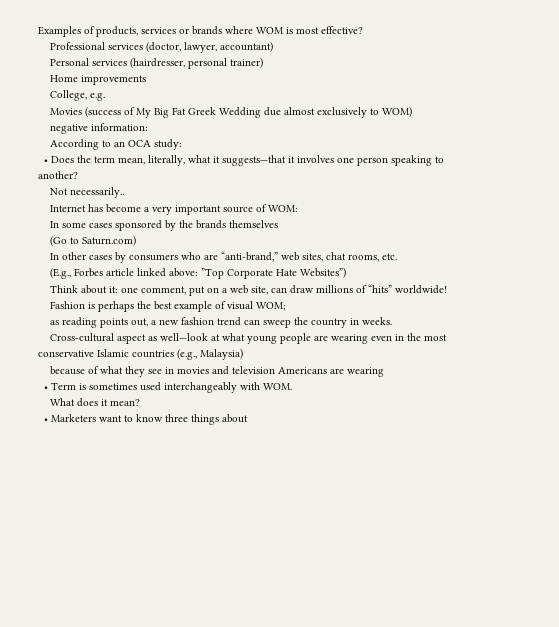Examples of products, services or brands where WOM is most effective?
    Professional services (doctor, lawyer, accountant)
    Personal services (hairdresser, personal trainer)
    Home improvements
    College, e.g.
    Movies (success of My Big Fat Greek Wedding due almost exclusively to WOM)
    negative information:
    According to an OCA study:
  • Does the term mean, literally, what it suggests—that it involves one person speaking to another?
    Not necessarily..
    Internet has become a very important source of WOM:
    In some cases sponsored by the brands themselves
    (Go to Saturn.com)
    In other cases by consumers who are “anti-brand,” web sites, chat rooms, etc.
    (E.g., Forbes article linked above: ”Top Corporate Hate Websites”)
    Think about it: one comment, put on a web site, can draw millions of “hits” worldwide!
    Fashion is perhaps the best example of visual WOM;
    as reading points out, a new fashion trend can sweep the country in weeks.
    Cross-cultural aspect as well—look at what young people are wearing even in the most conservative Islamic countries (e.g., Malaysia)
    because of what they see in movies and television Americans are wearing
  • Term is sometimes used interchangeably with WOM.
    What does it mean?
  • Marketers want to know three things about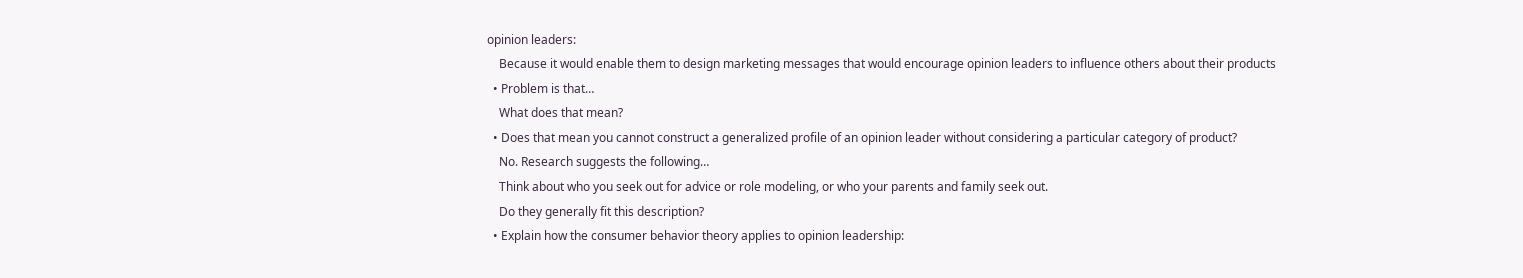opinion leaders:
    Because it would enable them to design marketing messages that would encourage opinion leaders to influence others about their products
  • Problem is that…
    What does that mean?
  • Does that mean you cannot construct a generalized profile of an opinion leader without considering a particular category of product?
    No. Research suggests the following…
    Think about who you seek out for advice or role modeling, or who your parents and family seek out.
    Do they generally fit this description?
  • Explain how the consumer behavior theory applies to opinion leadership: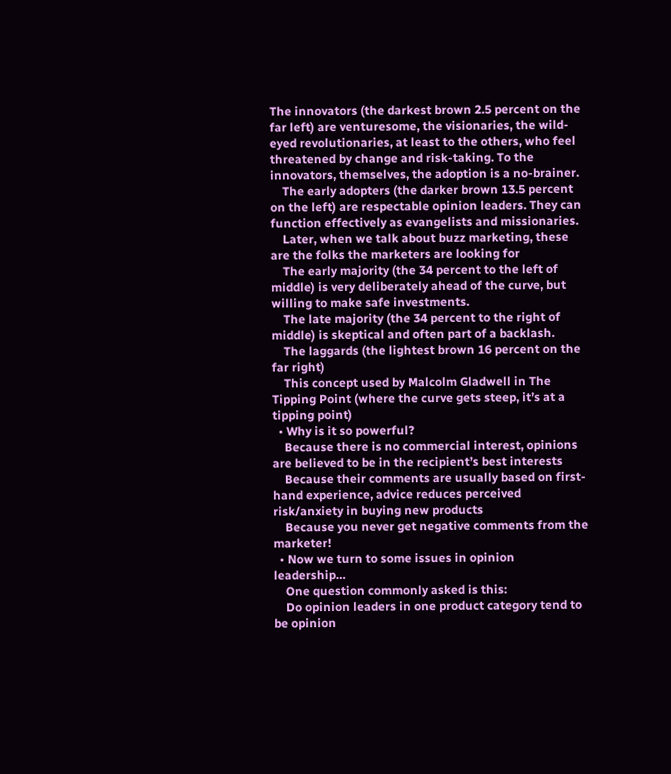The innovators (the darkest brown 2.5 percent on the far left) are venturesome, the visionaries, the wild-eyed revolutionaries, at least to the others, who feel threatened by change and risk-taking. To the innovators, themselves, the adoption is a no-brainer.
    The early adopters (the darker brown 13.5 percent on the left) are respectable opinion leaders. They can function effectively as evangelists and missionaries.
    Later, when we talk about buzz marketing, these are the folks the marketers are looking for
    The early majority (the 34 percent to the left of middle) is very deliberately ahead of the curve, but willing to make safe investments.
    The late majority (the 34 percent to the right of middle) is skeptical and often part of a backlash.
    The laggards (the lightest brown 16 percent on the far right)
    This concept used by Malcolm Gladwell in The Tipping Point (where the curve gets steep, it’s at a tipping point)
  • Why is it so powerful?
    Because there is no commercial interest, opinions are believed to be in the recipient’s best interests
    Because their comments are usually based on first-hand experience, advice reduces perceived risk/anxiety in buying new products
    Because you never get negative comments from the marketer!
  • Now we turn to some issues in opinion leadership…
    One question commonly asked is this:
    Do opinion leaders in one product category tend to be opinion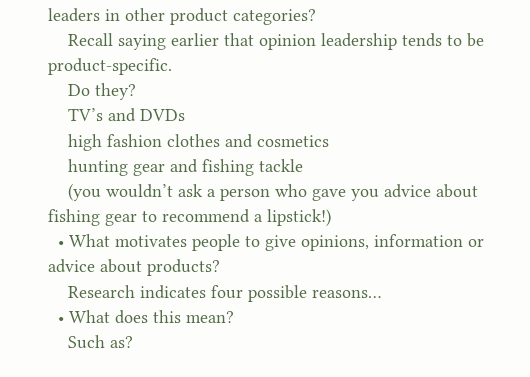leaders in other product categories?
    Recall saying earlier that opinion leadership tends to be product-specific.
    Do they?
    TV’s and DVDs
    high fashion clothes and cosmetics
    hunting gear and fishing tackle
    (you wouldn’t ask a person who gave you advice about fishing gear to recommend a lipstick!)
  • What motivates people to give opinions, information or advice about products?
    Research indicates four possible reasons…
  • What does this mean?
    Such as?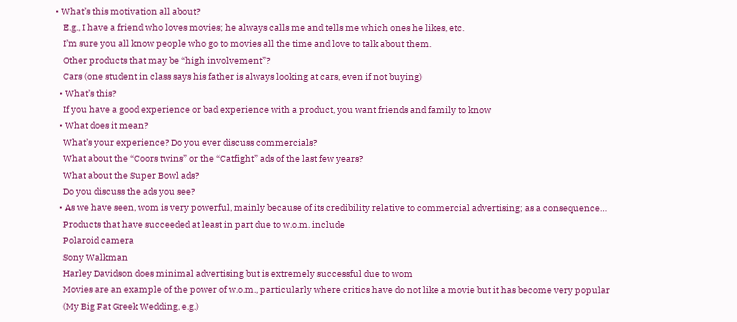• What’s this motivation all about?
    E.g., I have a friend who loves movies; he always calls me and tells me which ones he likes, etc.
    I’m sure you all know people who go to movies all the time and love to talk about them.
    Other products that may be “high involvement”?
    Cars (one student in class says his father is always looking at cars, even if not buying)
  • What’s this?
    If you have a good experience or bad experience with a product, you want friends and family to know
  • What does it mean?
    What’s your experience? Do you ever discuss commercials?
    What about the “Coors twins” or the “Catfight” ads of the last few years?
    What about the Super Bowl ads?
    Do you discuss the ads you see?
  • As we have seen, wom is very powerful, mainly because of its credibility relative to commercial advertising; as a consequence…
    Products that have succeeded at least in part due to w.o.m. include
    Polaroid camera
    Sony Walkman
    Harley Davidson does minimal advertising but is extremely successful due to wom
    Movies are an example of the power of w.o.m., particularly where critics have do not like a movie but it has become very popular
    (My Big Fat Greek Wedding, e.g.)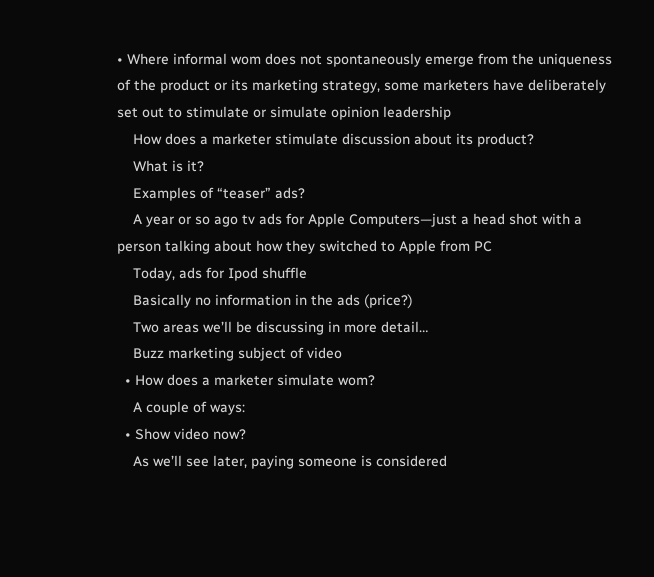• Where informal wom does not spontaneously emerge from the uniqueness of the product or its marketing strategy, some marketers have deliberately set out to stimulate or simulate opinion leadership
    How does a marketer stimulate discussion about its product?
    What is it?
    Examples of “teaser” ads?
    A year or so ago tv ads for Apple Computers—just a head shot with a person talking about how they switched to Apple from PC
    Today, ads for Ipod shuffle
    Basically no information in the ads (price?)
    Two areas we’ll be discussing in more detail…
    Buzz marketing subject of video
  • How does a marketer simulate wom?
    A couple of ways:
  • Show video now?
    As we’ll see later, paying someone is considered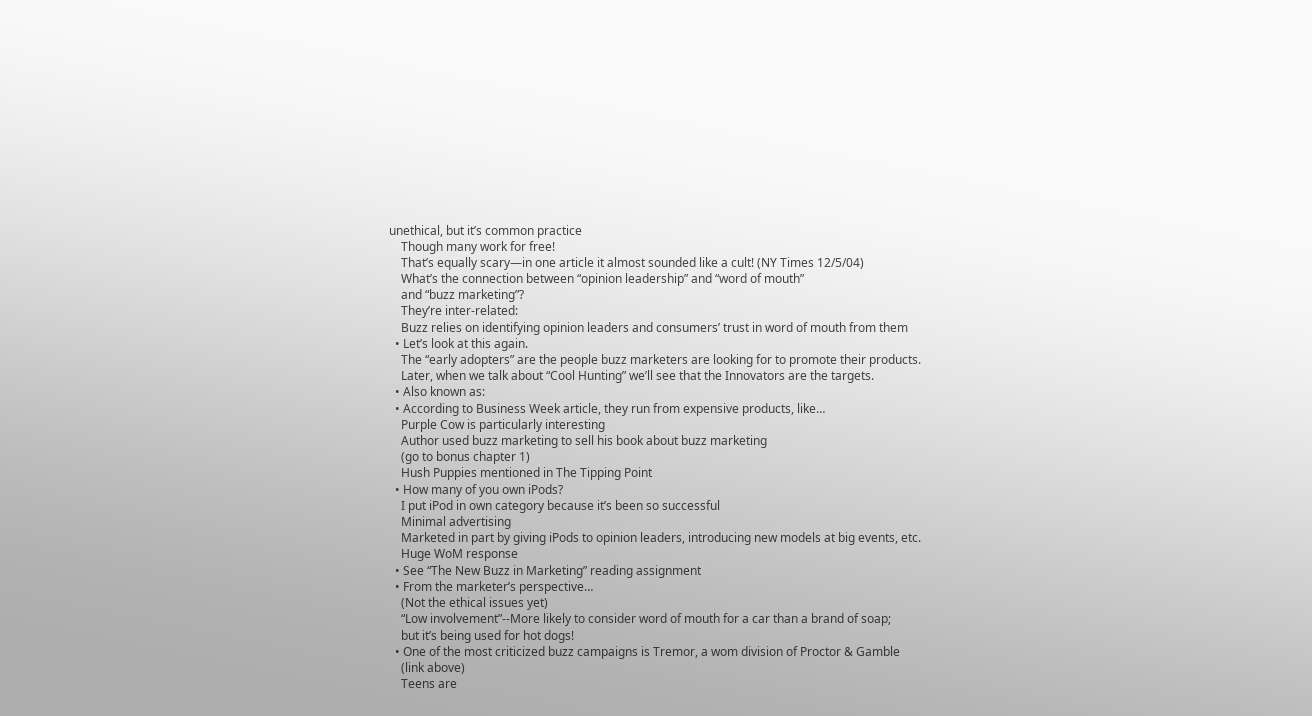unethical, but it’s common practice
    Though many work for free!
    That’s equally scary—in one article it almost sounded like a cult! (NY Times 12/5/04)
    What’s the connection between “opinion leadership” and “word of mouth”
    and “buzz marketing”?
    They’re inter-related:
    Buzz relies on identifying opinion leaders and consumers’ trust in word of mouth from them
  • Let’s look at this again.
    The “early adopters” are the people buzz marketers are looking for to promote their products.
    Later, when we talk about “Cool Hunting” we’ll see that the Innovators are the targets.
  • Also known as:
  • According to Business Week article, they run from expensive products, like…
    Purple Cow is particularly interesting
    Author used buzz marketing to sell his book about buzz marketing
    (go to bonus chapter 1)
    Hush Puppies mentioned in The Tipping Point
  • How many of you own iPods?
    I put iPod in own category because it’s been so successful
    Minimal advertising
    Marketed in part by giving iPods to opinion leaders, introducing new models at big events, etc.
    Huge WoM response
  • See “The New Buzz in Marketing” reading assignment
  • From the marketer’s perspective…
    (Not the ethical issues yet)
    “Low involvement”--More likely to consider word of mouth for a car than a brand of soap;
    but it’s being used for hot dogs!
  • One of the most criticized buzz campaigns is Tremor, a wom division of Proctor & Gamble
    (link above)
    Teens are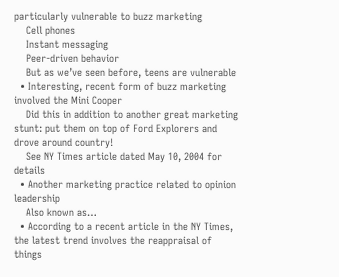particularly vulnerable to buzz marketing
    Cell phones
    Instant messaging
    Peer-driven behavior
    But as we’ve seen before, teens are vulnerable
  • Interesting, recent form of buzz marketing involved the Mini Cooper
    Did this in addition to another great marketing stunt: put them on top of Ford Explorers and drove around country!
    See NY Times article dated May 10, 2004 for details
  • Another marketing practice related to opinion leadership
    Also known as…
  • According to a recent article in the NY Times, the latest trend involves the reappraisal of things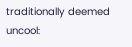traditionally deemed uncool: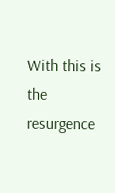With this is the resurgence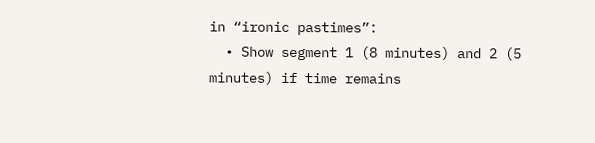in “ironic pastimes”:
  • Show segment 1 (8 minutes) and 2 (5 minutes) if time remains